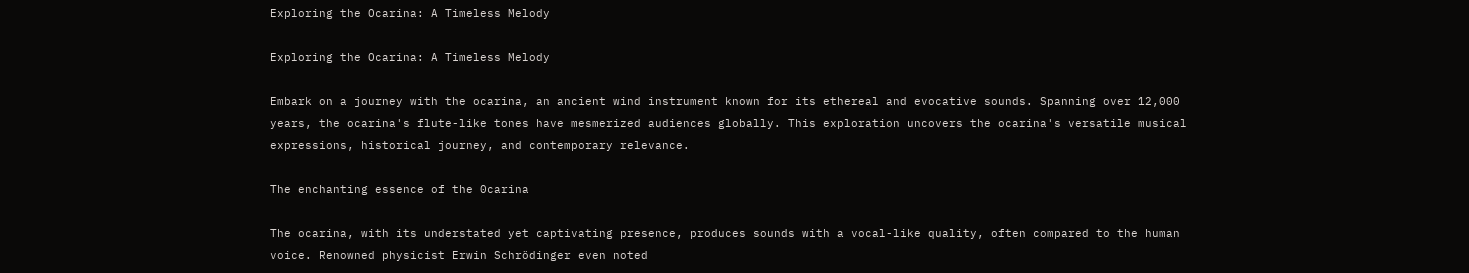Exploring the Ocarina: A Timeless Melody

Exploring the Ocarina: A Timeless Melody

Embark on a journey with the ocarina, an ancient wind instrument known for its ethereal and evocative sounds. Spanning over 12,000 years, the ocarina's flute-like tones have mesmerized audiences globally. This exploration uncovers the ocarina's versatile musical expressions, historical journey, and contemporary relevance.

The enchanting essence of the 0carina

The ocarina, with its understated yet captivating presence, produces sounds with a vocal-like quality, often compared to the human voice. Renowned physicist Erwin Schrödinger even noted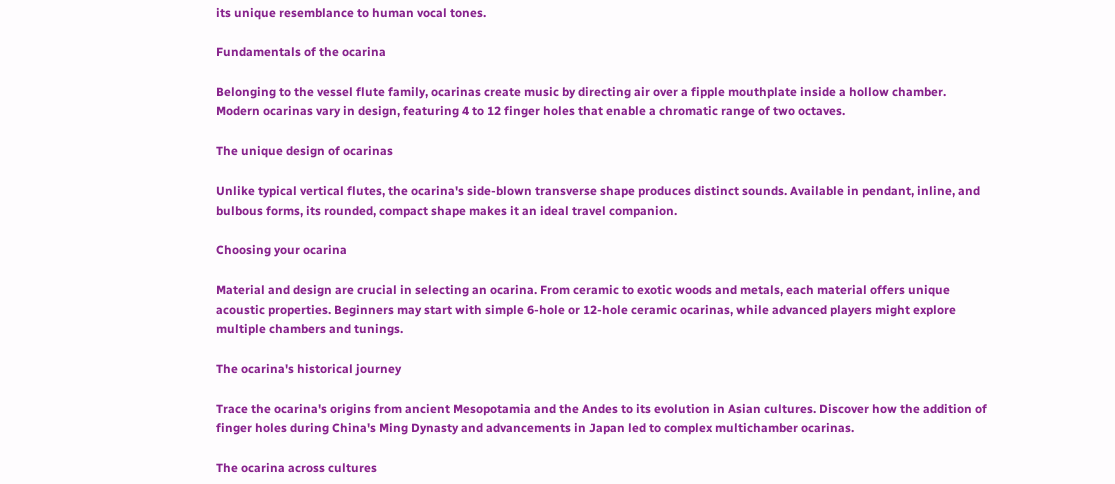its unique resemblance to human vocal tones.

Fundamentals of the ocarina

Belonging to the vessel flute family, ocarinas create music by directing air over a fipple mouthplate inside a hollow chamber. Modern ocarinas vary in design, featuring 4 to 12 finger holes that enable a chromatic range of two octaves.

The unique design of ocarinas

Unlike typical vertical flutes, the ocarina's side-blown transverse shape produces distinct sounds. Available in pendant, inline, and bulbous forms, its rounded, compact shape makes it an ideal travel companion.

Choosing your ocarina

Material and design are crucial in selecting an ocarina. From ceramic to exotic woods and metals, each material offers unique acoustic properties. Beginners may start with simple 6-hole or 12-hole ceramic ocarinas, while advanced players might explore multiple chambers and tunings.

The ocarina's historical journey

Trace the ocarina's origins from ancient Mesopotamia and the Andes to its evolution in Asian cultures. Discover how the addition of finger holes during China's Ming Dynasty and advancements in Japan led to complex multichamber ocarinas.

The ocarina across cultures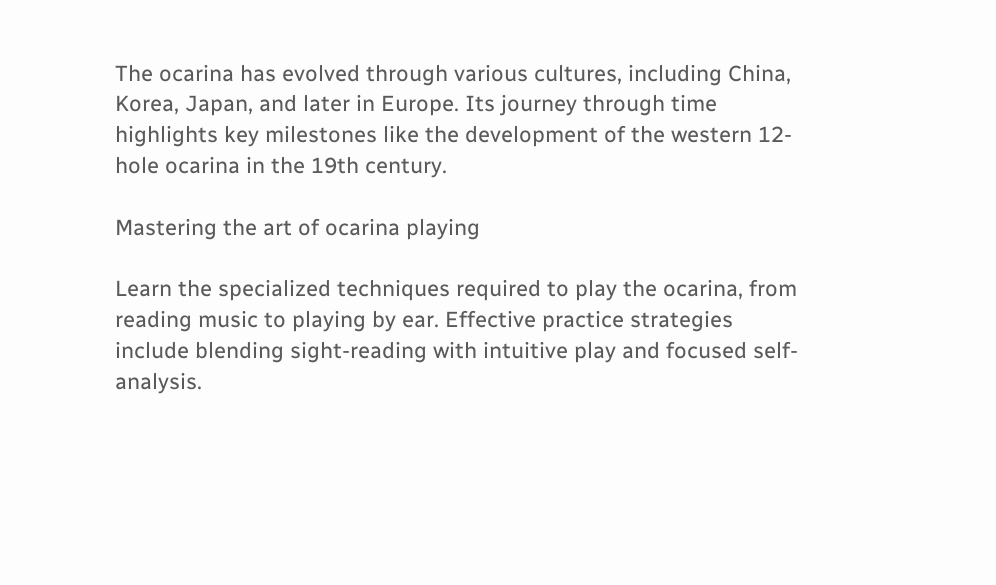The ocarina has evolved through various cultures, including China, Korea, Japan, and later in Europe. Its journey through time highlights key milestones like the development of the western 12-hole ocarina in the 19th century.

Mastering the art of ocarina playing

Learn the specialized techniques required to play the ocarina, from reading music to playing by ear. Effective practice strategies include blending sight-reading with intuitive play and focused self-analysis.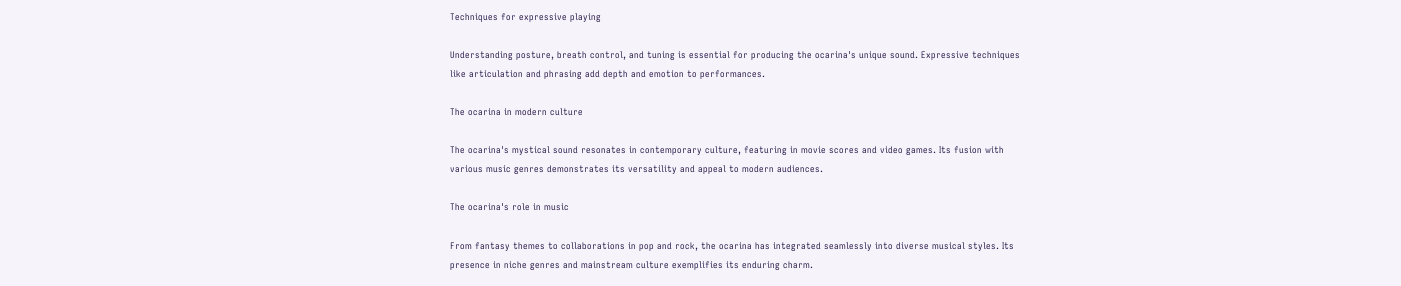Techniques for expressive playing

Understanding posture, breath control, and tuning is essential for producing the ocarina's unique sound. Expressive techniques like articulation and phrasing add depth and emotion to performances.

The ocarina in modern culture

The ocarina's mystical sound resonates in contemporary culture, featuring in movie scores and video games. Its fusion with various music genres demonstrates its versatility and appeal to modern audiences.

The ocarina's role in music

From fantasy themes to collaborations in pop and rock, the ocarina has integrated seamlessly into diverse musical styles. Its presence in niche genres and mainstream culture exemplifies its enduring charm.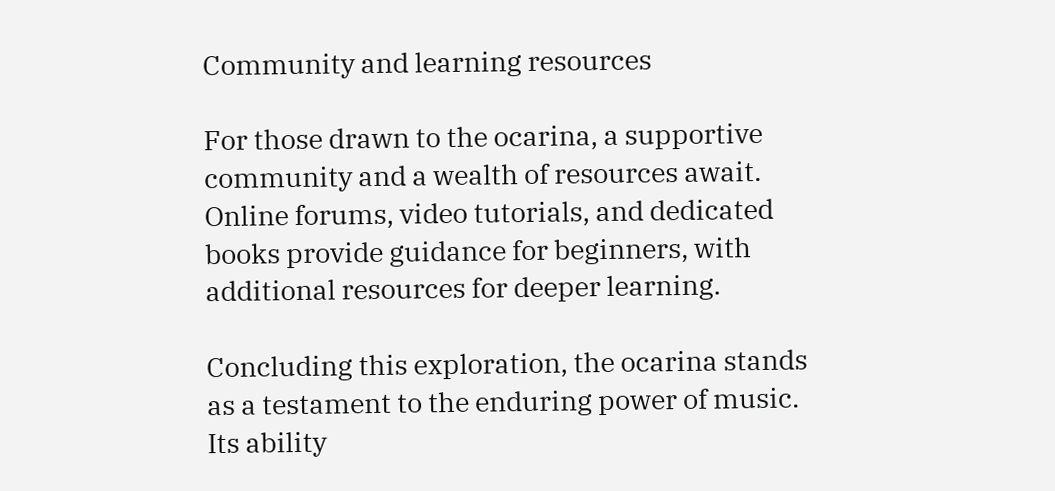Community and learning resources

For those drawn to the ocarina, a supportive community and a wealth of resources await. Online forums, video tutorials, and dedicated books provide guidance for beginners, with additional resources for deeper learning.

Concluding this exploration, the ocarina stands as a testament to the enduring power of music. Its ability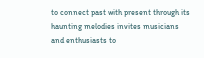to connect past with present through its haunting melodies invites musicians and enthusiasts to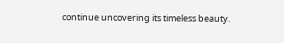continue uncovering its timeless beauty.